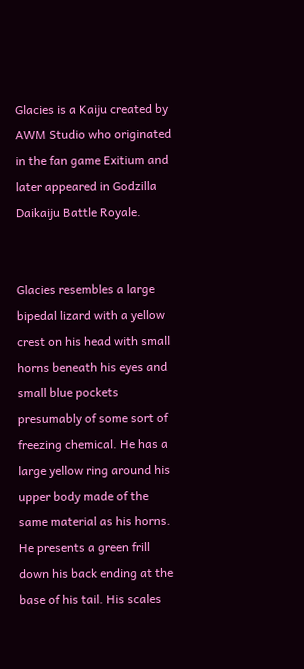Glacies is a Kaiju created by AWM Studio who originated in the fan game Exitium and later appeared in Godzilla Daikaiju Battle Royale.


Glacies resembles a large bipedal lizard with a yellow crest on his head with small horns beneath his eyes and small blue pockets presumably of some sort of freezing chemical. He has a large yellow ring around his upper body made of the same material as his horns. He presents a green frill down his back ending at the base of his tail. His scales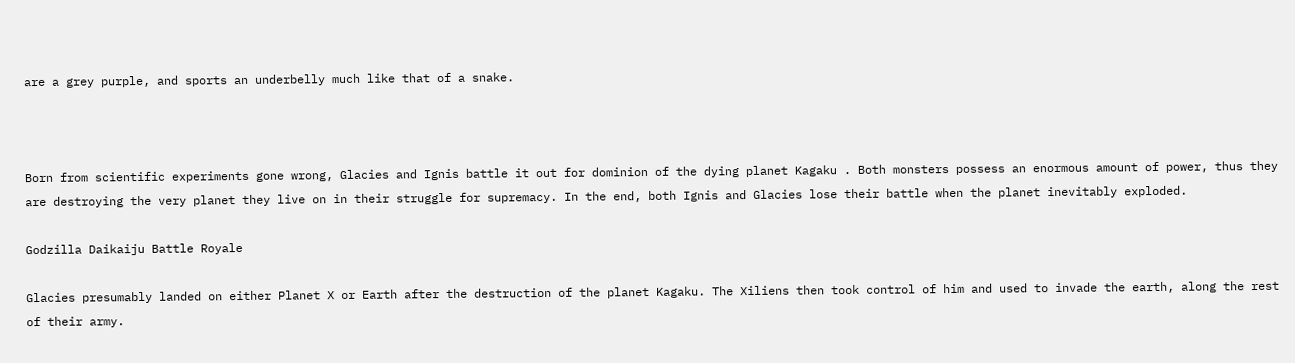are a grey purple, and sports an underbelly much like that of a snake.



Born from scientific experiments gone wrong, Glacies and Ignis battle it out for dominion of the dying planet Kagaku . Both monsters possess an enormous amount of power, thus they are destroying the very planet they live on in their struggle for supremacy. In the end, both Ignis and Glacies lose their battle when the planet inevitably exploded.

Godzilla Daikaiju Battle Royale

Glacies presumably landed on either Planet X or Earth after the destruction of the planet Kagaku. The Xiliens then took control of him and used to invade the earth, along the rest of their army.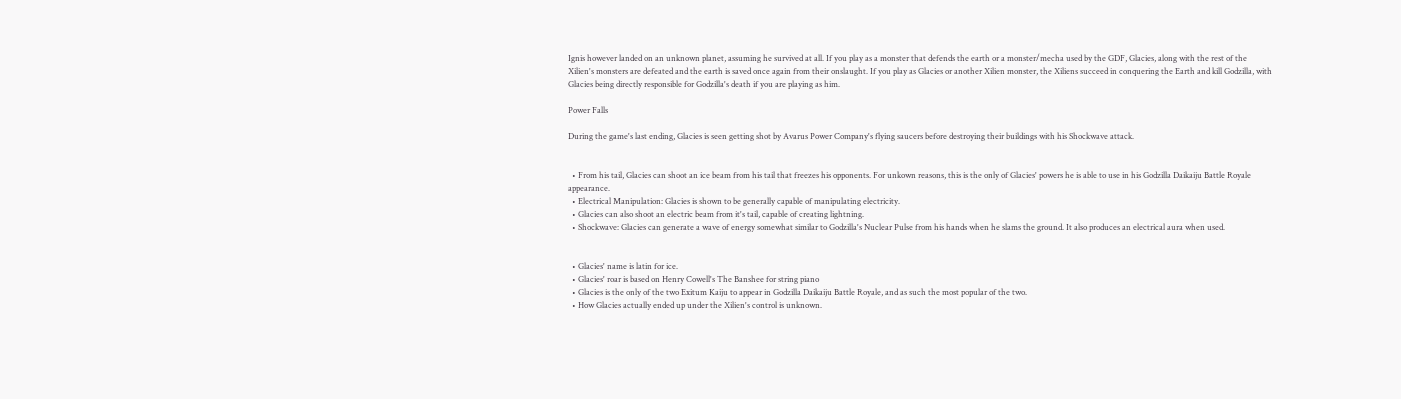Ignis however landed on an unknown planet, assuming he survived at all. If you play as a monster that defends the earth or a monster/mecha used by the GDF, Glacies, along with the rest of the Xilien's monsters are defeated and the earth is saved once again from their onslaught. If you play as Glacies or another Xilien monster, the Xiliens succeed in conquering the Earth and kill Godzilla, with Glacies being directly responsible for Godzilla's death if you are playing as him.

Power Falls

During the game's last ending, Glacies is seen getting shot by Avarus Power Company's flying saucers before destroying their buildings with his Shockwave attack.


  • From his tail, Glacies can shoot an ice beam from his tail that freezes his opponents. For unkown reasons, this is the only of Glacies' powers he is able to use in his Godzilla Daikaiju Battle Royale appearance.
  • Electrical Manipulation: Glacies is shown to be generally capable of manipulating electricity.
  • Glacies can also shoot an electric beam from it's tail, capable of creating lightning.
  • Shockwave: Glacies can generate a wave of energy somewhat similar to Godzilla's Nuclear Pulse from his hands when he slams the ground. It also produces an electrical aura when used.


  • Glacies' name is latin for ice.
  • Glacies' roar is based on Henry Cowell's The Banshee for string piano
  • Glacies is the only of the two Exitum Kaiju to appear in Godzilla Daikaiju Battle Royale, and as such the most popular of the two.
  • How Glacies actually ended up under the Xilien's control is unknown.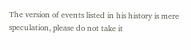The version of events listed in his history is mere speculation, please do not take it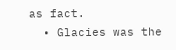as fact.
  • Glacies was the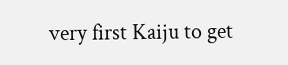very first Kaiju to get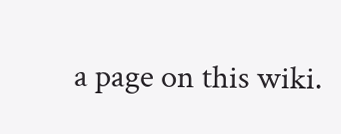a page on this wiki.